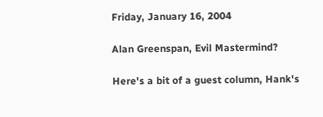Friday, January 16, 2004

Alan Greenspan, Evil Mastermind?

Here's a bit of a guest column, Hank's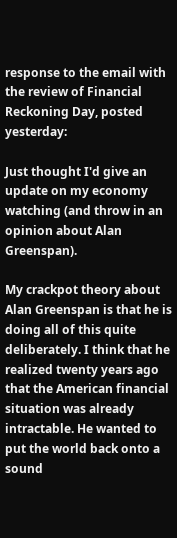response to the email with the review of Financial Reckoning Day, posted yesterday:

Just thought I'd give an update on my economy watching (and throw in an opinion about Alan Greenspan).

My crackpot theory about Alan Greenspan is that he is doing all of this quite deliberately. I think that he realized twenty years ago that the American financial situation was already intractable. He wanted to put the world back onto a sound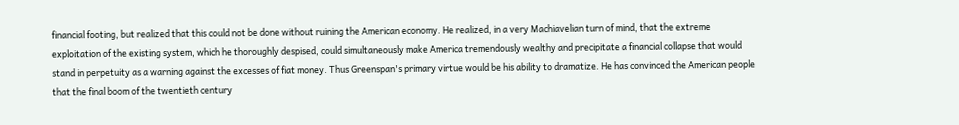financial footing, but realized that this could not be done without ruining the American economy. He realized, in a very Machiavelian turn of mind, that the extreme exploitation of the existing system, which he thoroughly despised, could simultaneously make America tremendously wealthy and precipitate a financial collapse that would stand in perpetuity as a warning against the excesses of fiat money. Thus Greenspan's primary virtue would be his ability to dramatize. He has convinced the American people that the final boom of the twentieth century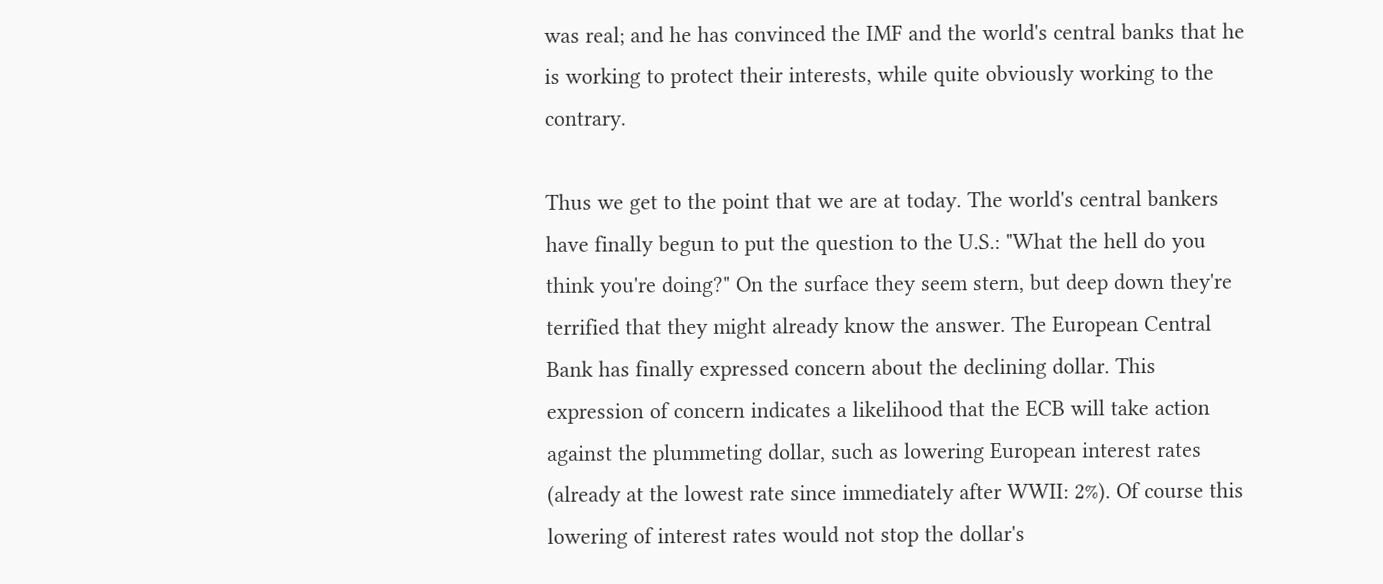was real; and he has convinced the IMF and the world's central banks that he is working to protect their interests, while quite obviously working to the contrary.

Thus we get to the point that we are at today. The world's central bankers have finally begun to put the question to the U.S.: "What the hell do you think you're doing?" On the surface they seem stern, but deep down they're terrified that they might already know the answer. The European Central Bank has finally expressed concern about the declining dollar. This expression of concern indicates a likelihood that the ECB will take action against the plummeting dollar, such as lowering European interest rates (already at the lowest rate since immediately after WWII: 2%). Of course this lowering of interest rates would not stop the dollar's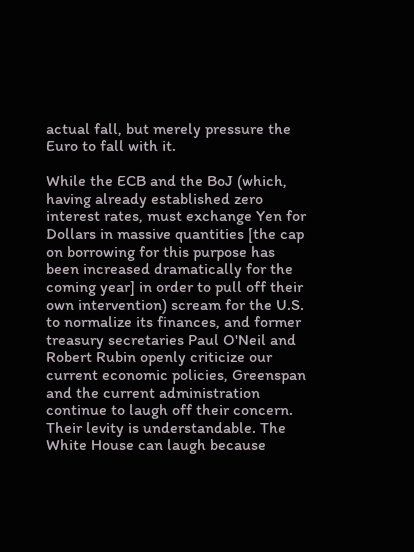actual fall, but merely pressure the Euro to fall with it.

While the ECB and the BoJ (which, having already established zero interest rates, must exchange Yen for Dollars in massive quantities [the cap on borrowing for this purpose has been increased dramatically for the coming year] in order to pull off their own intervention) scream for the U.S. to normalize its finances, and former treasury secretaries Paul O'Neil and Robert Rubin openly criticize our current economic policies, Greenspan and the current administration continue to laugh off their concern. Their levity is understandable. The White House can laugh because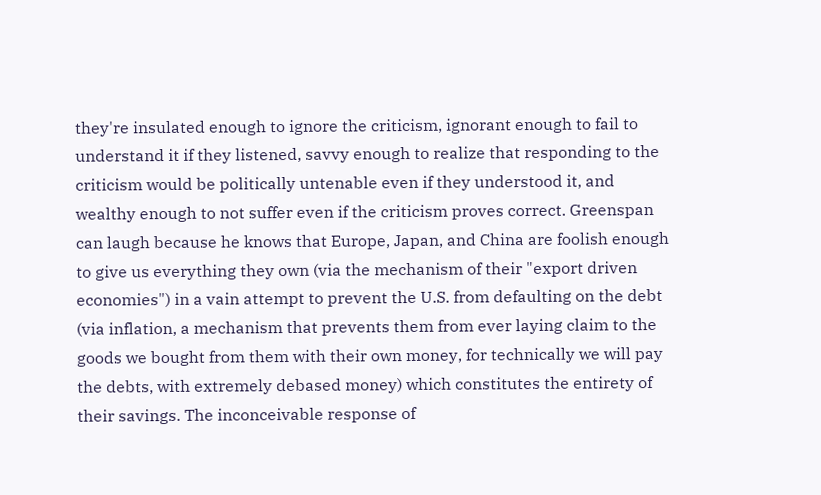they're insulated enough to ignore the criticism, ignorant enough to fail to understand it if they listened, savvy enough to realize that responding to the criticism would be politically untenable even if they understood it, and wealthy enough to not suffer even if the criticism proves correct. Greenspan can laugh because he knows that Europe, Japan, and China are foolish enough to give us everything they own (via the mechanism of their "export driven economies") in a vain attempt to prevent the U.S. from defaulting on the debt (via inflation, a mechanism that prevents them from ever laying claim to the goods we bought from them with their own money, for technically we will pay the debts, with extremely debased money) which constitutes the entirety of their savings. The inconceivable response of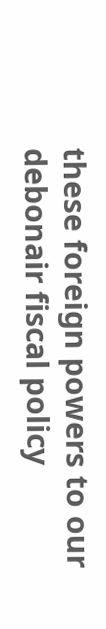these foreign powers to our debonair fiscal policy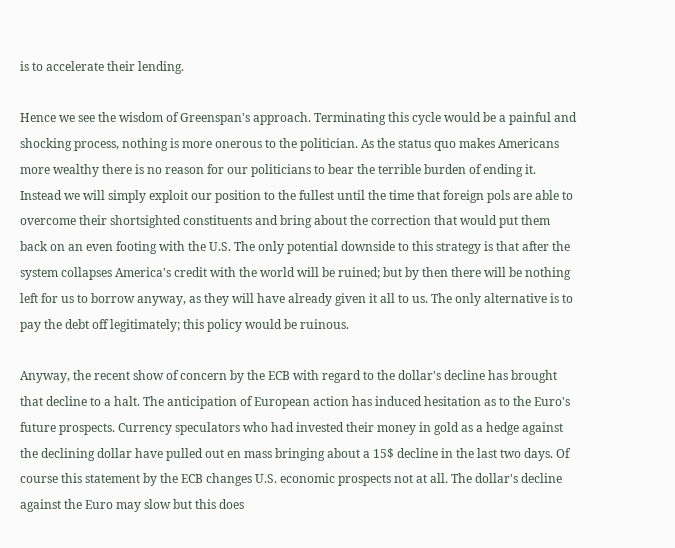is to accelerate their lending.

Hence we see the wisdom of Greenspan's approach. Terminating this cycle would be a painful and shocking process, nothing is more onerous to the politician. As the status quo makes Americans more wealthy there is no reason for our politicians to bear the terrible burden of ending it. Instead we will simply exploit our position to the fullest until the time that foreign pols are able to overcome their shortsighted constituents and bring about the correction that would put them back on an even footing with the U.S. The only potential downside to this strategy is that after the system collapses America's credit with the world will be ruined; but by then there will be nothing left for us to borrow anyway, as they will have already given it all to us. The only alternative is to pay the debt off legitimately; this policy would be ruinous.

Anyway, the recent show of concern by the ECB with regard to the dollar's decline has brought that decline to a halt. The anticipation of European action has induced hesitation as to the Euro's future prospects. Currency speculators who had invested their money in gold as a hedge against the declining dollar have pulled out en mass bringing about a 15$ decline in the last two days. Of course this statement by the ECB changes U.S. economic prospects not at all. The dollar's decline against the Euro may slow but this does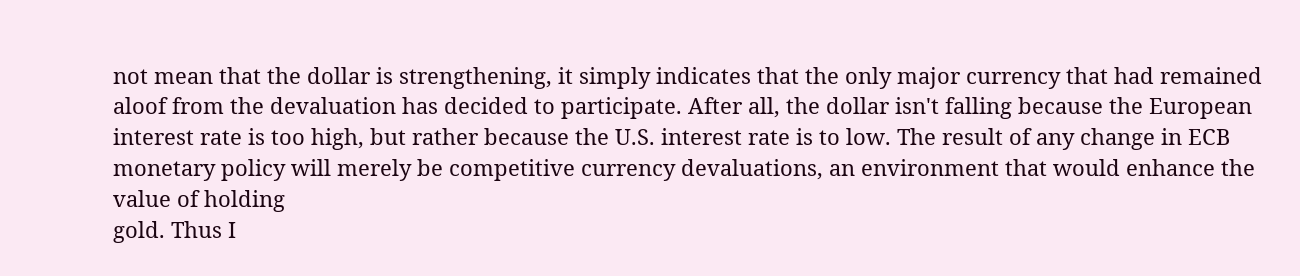not mean that the dollar is strengthening, it simply indicates that the only major currency that had remained aloof from the devaluation has decided to participate. After all, the dollar isn't falling because the European interest rate is too high, but rather because the U.S. interest rate is to low. The result of any change in ECB monetary policy will merely be competitive currency devaluations, an environment that would enhance the value of holding
gold. Thus I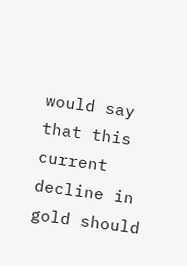would say that this current decline in gold should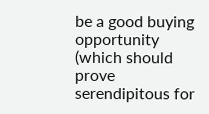be a good buying opportunity (which should prove serendipitous for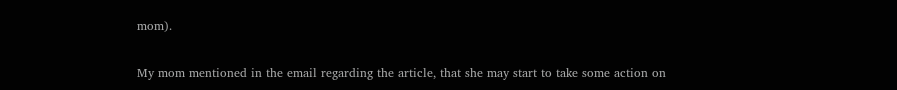mom).

My mom mentioned in the email regarding the article, that she may start to take some action on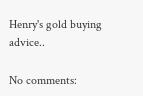Henry's gold buying advice..

No comments: